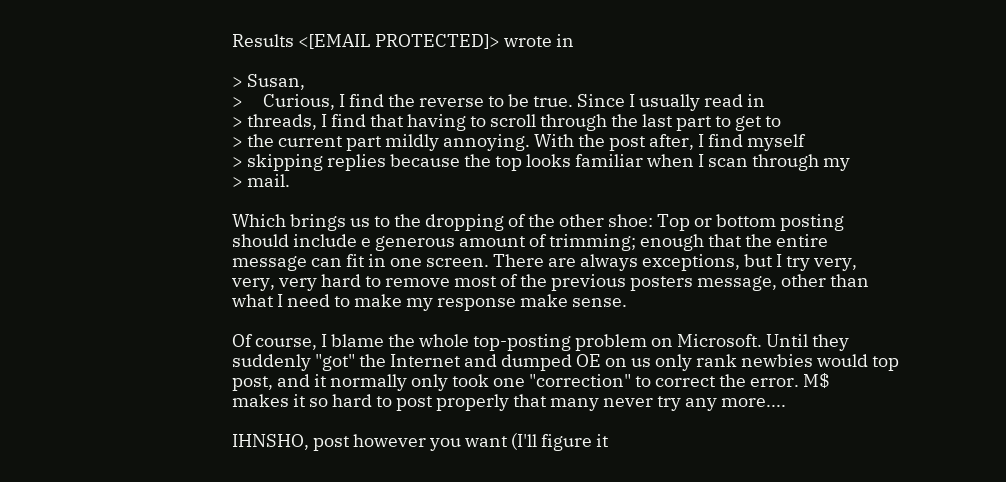Results <[EMAIL PROTECTED]> wrote in

> Susan,
>     Curious, I find the reverse to be true. Since I usually read in
> threads, I find that having to scroll through the last part to get to
> the current part mildly annoying. With the post after, I find myself
> skipping replies because the top looks familiar when I scan through my
> mail.

Which brings us to the dropping of the other shoe: Top or bottom posting
should include e generous amount of trimming; enough that the entire
message can fit in one screen. There are always exceptions, but I try very,
very, very hard to remove most of the previous posters message, other than
what I need to make my response make sense.

Of course, I blame the whole top-posting problem on Microsoft. Until they
suddenly "got" the Internet and dumped OE on us only rank newbies would top
post, and it normally only took one "correction" to correct the error. M$
makes it so hard to post properly that many never try any more....

IHNSHO, post however you want (I'll figure it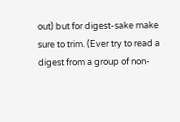out) but for digest-sake make
sure to trim. (Ever try to read a digest from a group of non-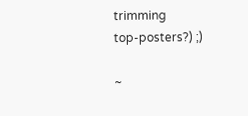trimming
top-posters?) ;)

~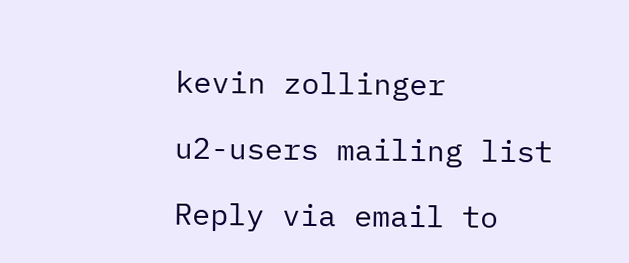kevin zollinger

u2-users mailing list

Reply via email to